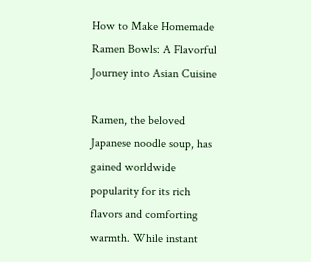How to Make Homemade Ramen Bowls: A Flavorful Journey into Asian Cuisine

Ramen, the beloved Japanese noodle soup, has gained worldwide popularity for its rich flavors and comforting warmth. While instant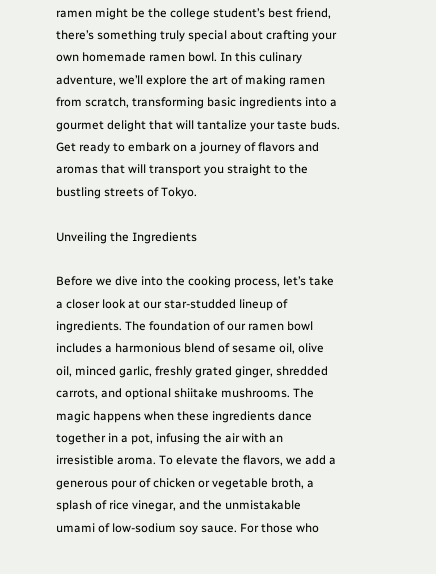ramen might be the college student’s best friend, there’s something truly special about crafting your own homemade ramen bowl. In this culinary adventure, we’ll explore the art of making ramen from scratch, transforming basic ingredients into a gourmet delight that will tantalize your taste buds. Get ready to embark on a journey of flavors and aromas that will transport you straight to the bustling streets of Tokyo.

Unveiling the Ingredients

Before we dive into the cooking process, let’s take a closer look at our star-studded lineup of ingredients. The foundation of our ramen bowl includes a harmonious blend of sesame oil, olive oil, minced garlic, freshly grated ginger, shredded carrots, and optional shiitake mushrooms. The magic happens when these ingredients dance together in a pot, infusing the air with an irresistible aroma. To elevate the flavors, we add a generous pour of chicken or vegetable broth, a splash of rice vinegar, and the unmistakable umami of low-sodium soy sauce. For those who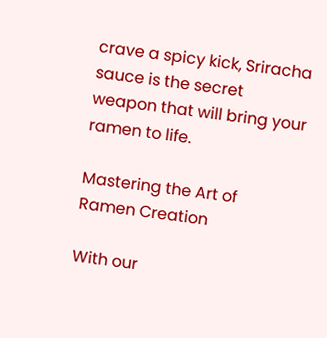crave a spicy kick, Sriracha sauce is the secret weapon that will bring your ramen to life.

Mastering the Art of Ramen Creation

With our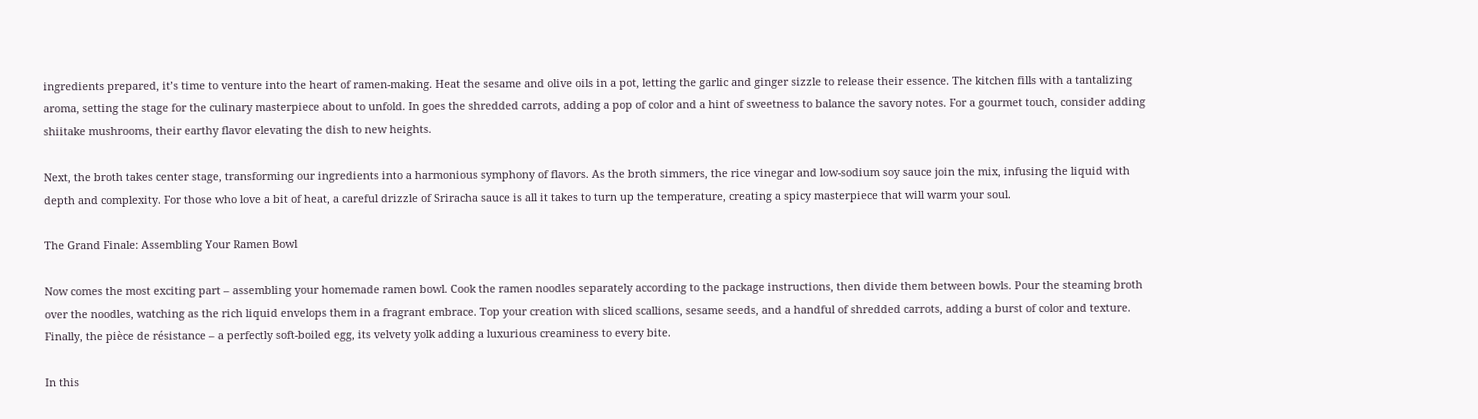ingredients prepared, it’s time to venture into the heart of ramen-making. Heat the sesame and olive oils in a pot, letting the garlic and ginger sizzle to release their essence. The kitchen fills with a tantalizing aroma, setting the stage for the culinary masterpiece about to unfold. In goes the shredded carrots, adding a pop of color and a hint of sweetness to balance the savory notes. For a gourmet touch, consider adding shiitake mushrooms, their earthy flavor elevating the dish to new heights.

Next, the broth takes center stage, transforming our ingredients into a harmonious symphony of flavors. As the broth simmers, the rice vinegar and low-sodium soy sauce join the mix, infusing the liquid with depth and complexity. For those who love a bit of heat, a careful drizzle of Sriracha sauce is all it takes to turn up the temperature, creating a spicy masterpiece that will warm your soul.

The Grand Finale: Assembling Your Ramen Bowl

Now comes the most exciting part – assembling your homemade ramen bowl. Cook the ramen noodles separately according to the package instructions, then divide them between bowls. Pour the steaming broth over the noodles, watching as the rich liquid envelops them in a fragrant embrace. Top your creation with sliced scallions, sesame seeds, and a handful of shredded carrots, adding a burst of color and texture. Finally, the pièce de résistance – a perfectly soft-boiled egg, its velvety yolk adding a luxurious creaminess to every bite.

In this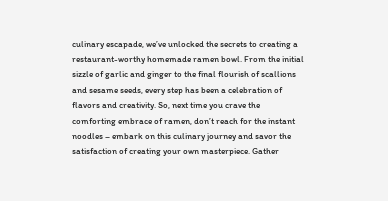culinary escapade, we’ve unlocked the secrets to creating a restaurant-worthy homemade ramen bowl. From the initial sizzle of garlic and ginger to the final flourish of scallions and sesame seeds, every step has been a celebration of flavors and creativity. So, next time you crave the comforting embrace of ramen, don’t reach for the instant noodles – embark on this culinary journey and savor the satisfaction of creating your own masterpiece. Gather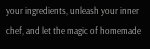your ingredients, unleash your inner chef, and let the magic of homemade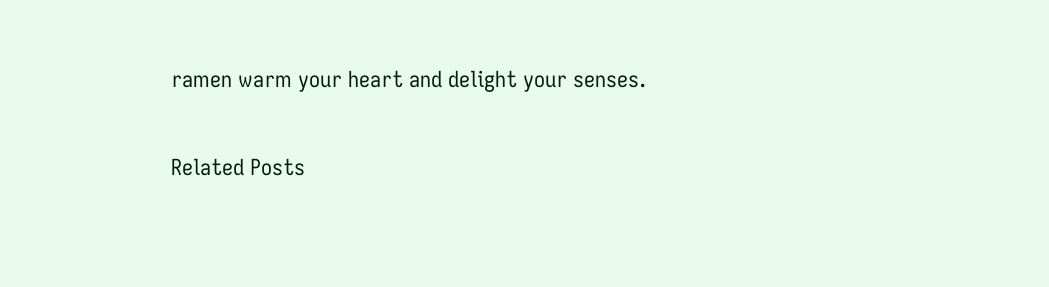ramen warm your heart and delight your senses.

Related Posts